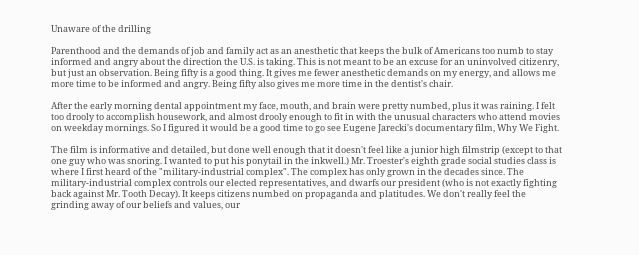Unaware of the drilling

Parenthood and the demands of job and family act as an anesthetic that keeps the bulk of Americans too numb to stay informed and angry about the direction the U.S. is taking. This is not meant to be an excuse for an uninvolved citizenry, but just an observation. Being fifty is a good thing. It gives me fewer anesthetic demands on my energy, and allows me more time to be informed and angry. Being fifty also gives me more time in the dentist's chair.

After the early morning dental appointment my face, mouth, and brain were pretty numbed, plus it was raining. I felt too drooly to accomplish housework, and almost drooly enough to fit in with the unusual characters who attend movies on weekday mornings. So I figured it would be a good time to go see Eugene Jarecki's documentary film, Why We Fight.

The film is informative and detailed, but done well enough that it doesn't feel like a junior high filmstrip (except to that one guy who was snoring. I wanted to put his ponytail in the inkwell.) Mr. Troester's eighth grade social studies class is where I first heard of the "military-industrial complex". The complex has only grown in the decades since. The military-industrial complex controls our elected representatives, and dwarfs our president (who is not exactly fighting back against Mr. Tooth Decay). It keeps citizens numbed on propaganda and platitudes. We don't really feel the grinding away of our beliefs and values, our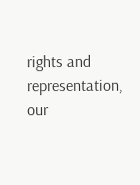rights and representation, our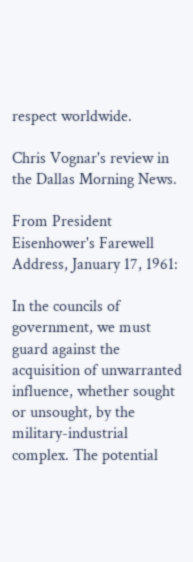respect worldwide.

Chris Vognar's review in the Dallas Morning News.

From President Eisenhower's Farewell Address, January 17, 1961:

In the councils of government, we must guard against the acquisition of unwarranted influence, whether sought or unsought, by the military-industrial complex. The potential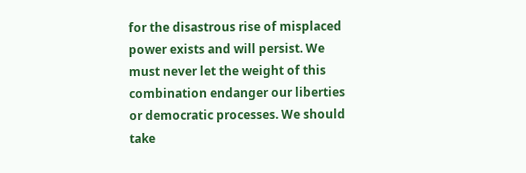for the disastrous rise of misplaced power exists and will persist. We must never let the weight of this combination endanger our liberties or democratic processes. We should take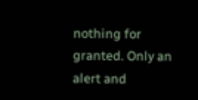nothing for granted. Only an alert and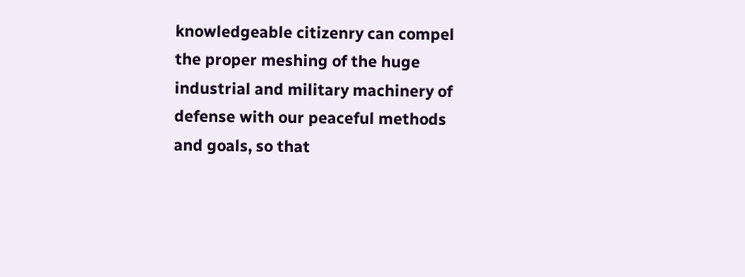knowledgeable citizenry can compel the proper meshing of the huge industrial and military machinery of defense with our peaceful methods and goals, so that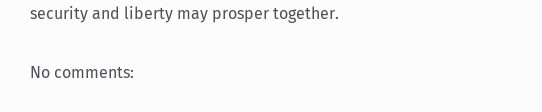security and liberty may prosper together.

No comments: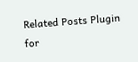Related Posts Plugin for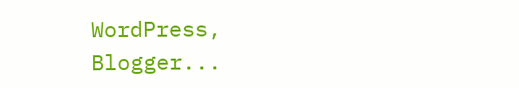WordPress, Blogger...